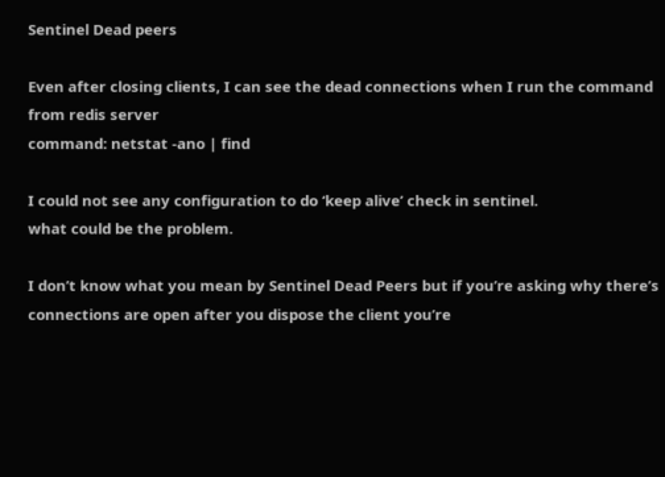Sentinel Dead peers

Even after closing clients, I can see the dead connections when I run the command from redis server
command: netstat -ano | find

I could not see any configuration to do ‘keep alive’ check in sentinel.
what could be the problem.

I don’t know what you mean by Sentinel Dead Peers but if you’re asking why there’s connections are open after you dispose the client you’re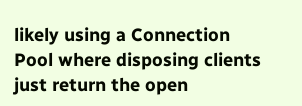likely using a Connection Pool where disposing clients just return the open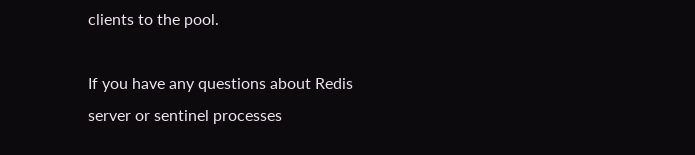clients to the pool.

If you have any questions about Redis server or sentinel processes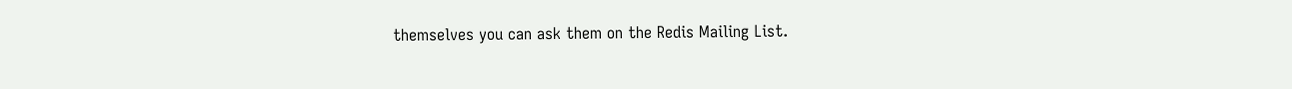themselves you can ask them on the Redis Mailing List.